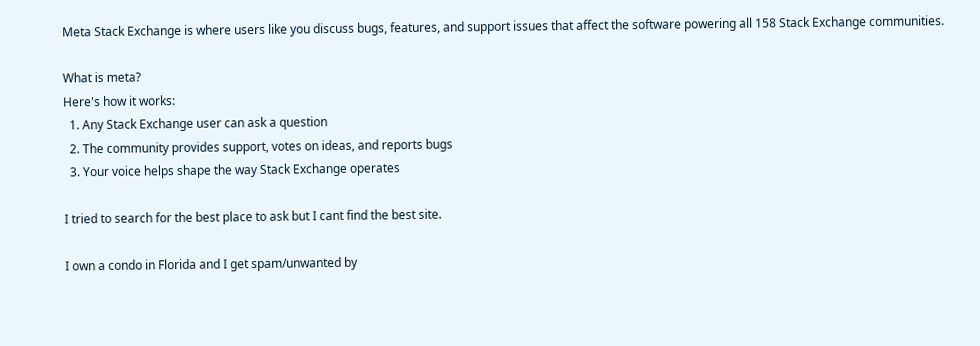Meta Stack Exchange is where users like you discuss bugs, features, and support issues that affect the software powering all 158 Stack Exchange communities.

What is meta?
Here's how it works:
  1. Any Stack Exchange user can ask a question
  2. The community provides support, votes on ideas, and reports bugs
  3. Your voice helps shape the way Stack Exchange operates

I tried to search for the best place to ask but I cant find the best site.

I own a condo in Florida and I get spam/unwanted by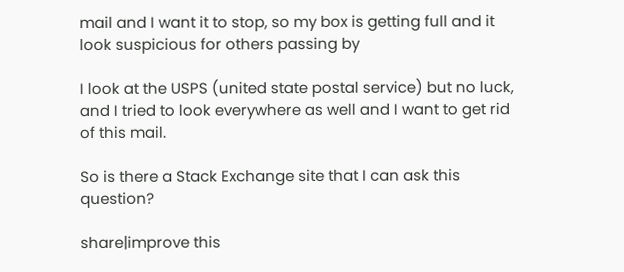mail and I want it to stop, so my box is getting full and it look suspicious for others passing by

I look at the USPS (united state postal service) but no luck, and I tried to look everywhere as well and I want to get rid of this mail.

So is there a Stack Exchange site that I can ask this question?

share|improve this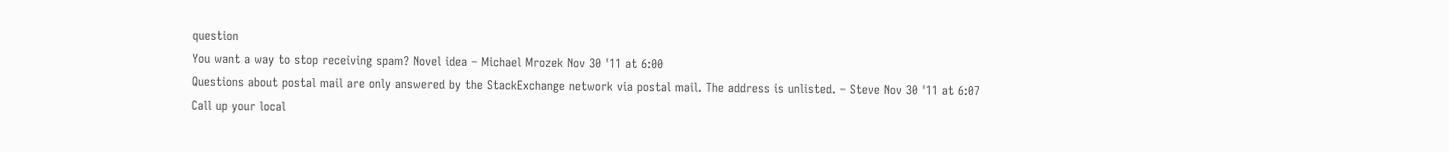question
You want a way to stop receiving spam? Novel idea – Michael Mrozek Nov 30 '11 at 6:00
Questions about postal mail are only answered by the StackExchange network via postal mail. The address is unlisted. – Steve Nov 30 '11 at 6:07
Call up your local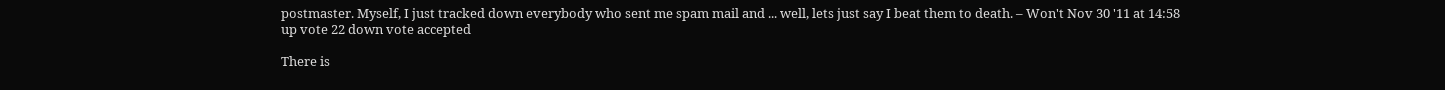postmaster. Myself, I just tracked down everybody who sent me spam mail and ... well, lets just say I beat them to death. – Won't Nov 30 '11 at 14:58
up vote 22 down vote accepted

There is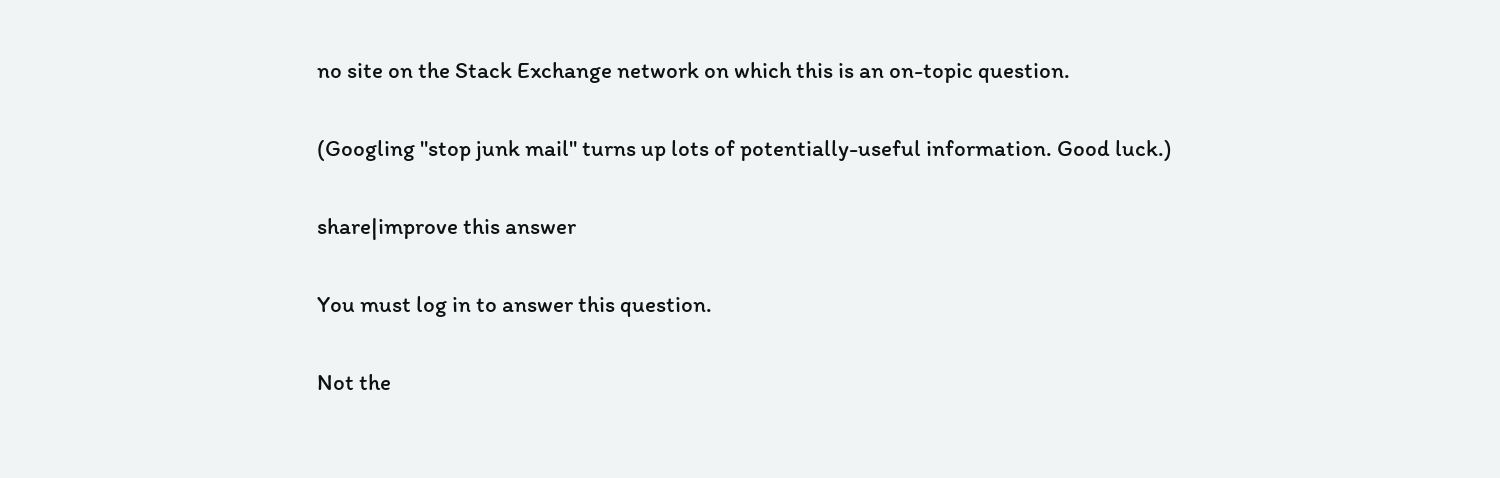no site on the Stack Exchange network on which this is an on-topic question.

(Googling "stop junk mail" turns up lots of potentially-useful information. Good luck.)

share|improve this answer

You must log in to answer this question.

Not the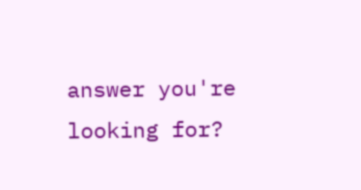answer you're looking for?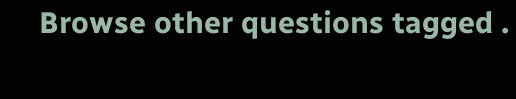Browse other questions tagged .